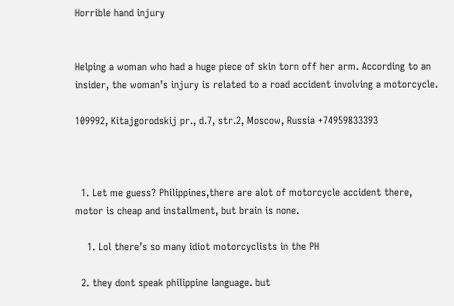Horrible hand injury


Helping a woman who had a huge piece of skin torn off her arm. According to an insider, the woman’s injury is related to a road accident involving a motorcycle.

109992, Kitajgorodskij pr., d.7, str.2, Moscow, Russia +74959833393



  1. Let me guess? Philippines,there are alot of motorcycle accident there, motor is cheap and installment, but brain is none.

    1. Lol there’s so many idiot motorcyclists in the PH

  2. they dont speak philippine language. but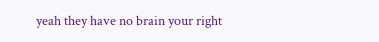yeah they have no brain your right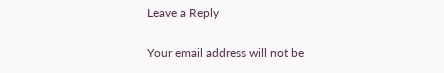Leave a Reply

Your email address will not be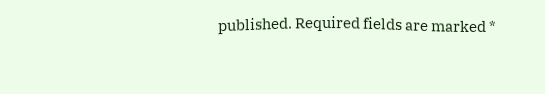published. Required fields are marked *